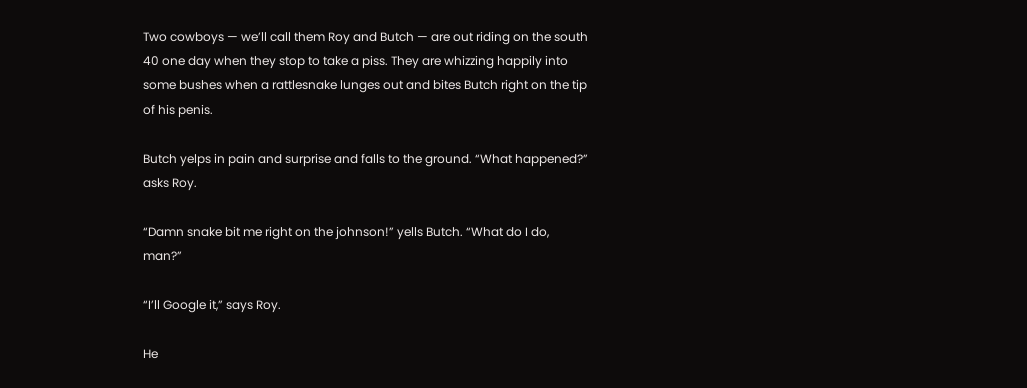Two cowboys — we’ll call them Roy and Butch — are out riding on the south 40 one day when they stop to take a piss. They are whizzing happily into some bushes when a rattlesnake lunges out and bites Butch right on the tip of his penis.

Butch yelps in pain and surprise and falls to the ground. “What happened?” asks Roy.

“Damn snake bit me right on the johnson!” yells Butch. “What do I do, man?”

“I’ll Google it,” says Roy.

He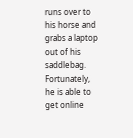runs over to his horse and grabs a laptop out of his saddlebag. Fortunately, he is able to get online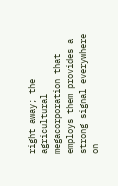right away; the agricultural megacorporation that employs them provides a strong signal everywhere on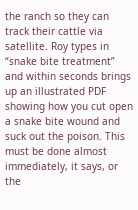the ranch so they can track their cattle via satellite. Roy types in “snake bite treatment” and within seconds brings up an illustrated PDF showing how you cut open a snake bite wound and suck out the poison. This must be done almost immediately, it says, or the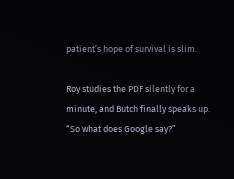patient’s hope of survival is slim.

Roy studies the PDF silently for a minute, and Butch finally speaks up. “So what does Google say?”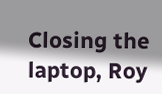Closing the laptop, Roy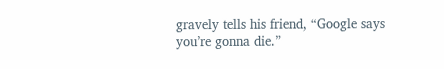gravely tells his friend, “Google says you’re gonna die.”